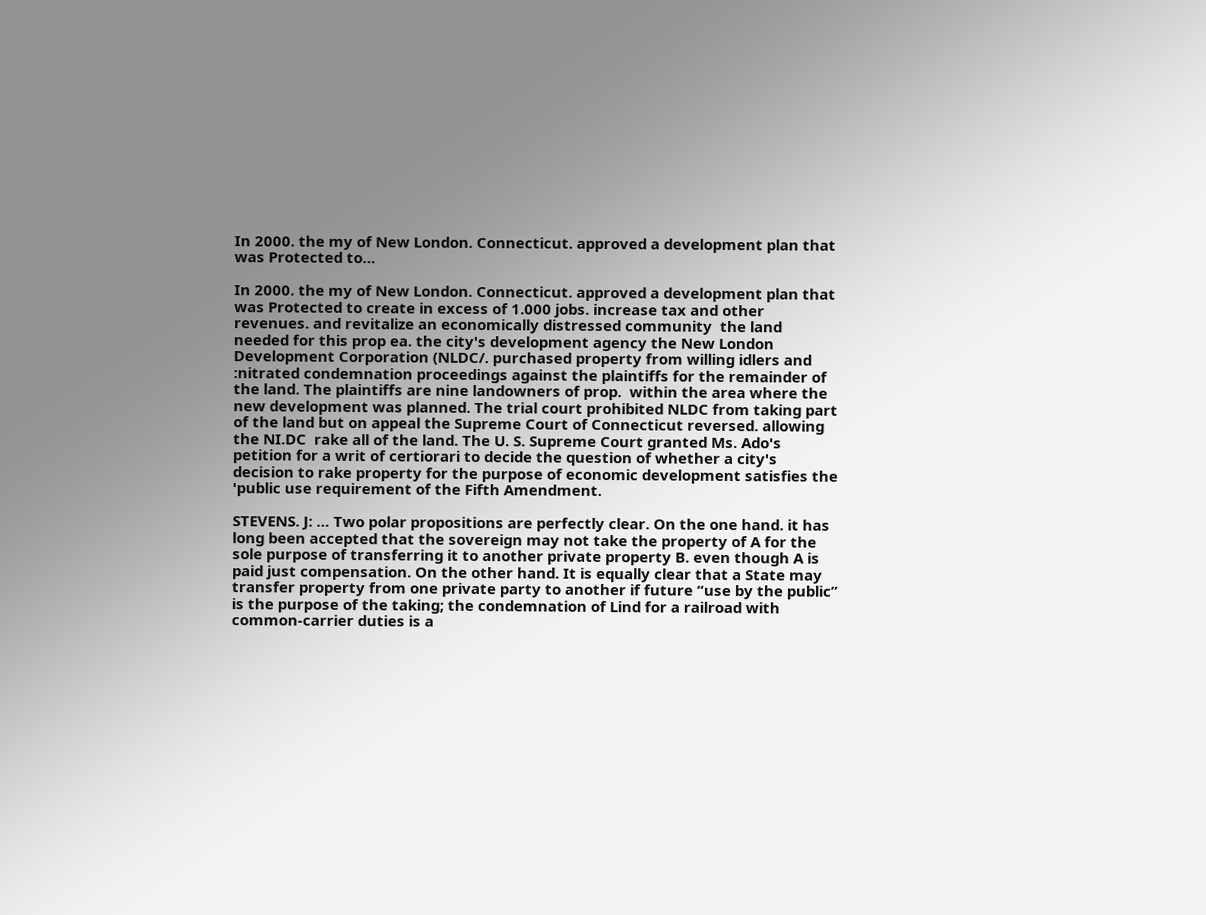In 2000. the my of New London. Connecticut. approved a development plan that was Protected to…

In 2000. the my of New London. Connecticut. approved a development plan that was Protected to create in excess of 1.000 jobs. increase tax and other revenues. and revitalize an economically distressed community  the land needed for this prop ea. the city's development agency the New London Development Corporation (NLDC/. purchased property from willing idlers and :nitrated condemnation proceedings against the plaintiffs for the remainder of the land. The plaintiffs are nine landowners of prop.  within the area where the new development was planned. The trial court prohibited NLDC from taking part of the land but on appeal the Supreme Court of Connecticut reversed. allowing the NI.DC  rake all of the land. The U. S. Supreme Court granted Ms. Ado's petition for a writ of certiorari to decide the question of whether a city's decision to rake property for the purpose of economic development satisfies the 'public use requirement of the Fifth Amendment.

STEVENS. J: … Two polar propositions are perfectly clear. On the one hand. it has long been accepted that the sovereign may not take the property of A for the sole purpose of transferring it to another private property B. even though A is paid just compensation. On the other hand. It is equally clear that a State may transfer property from one private party to another if future “use by the public” is the purpose of the taking; the condemnation of Lind for a railroad with common-carrier duties is a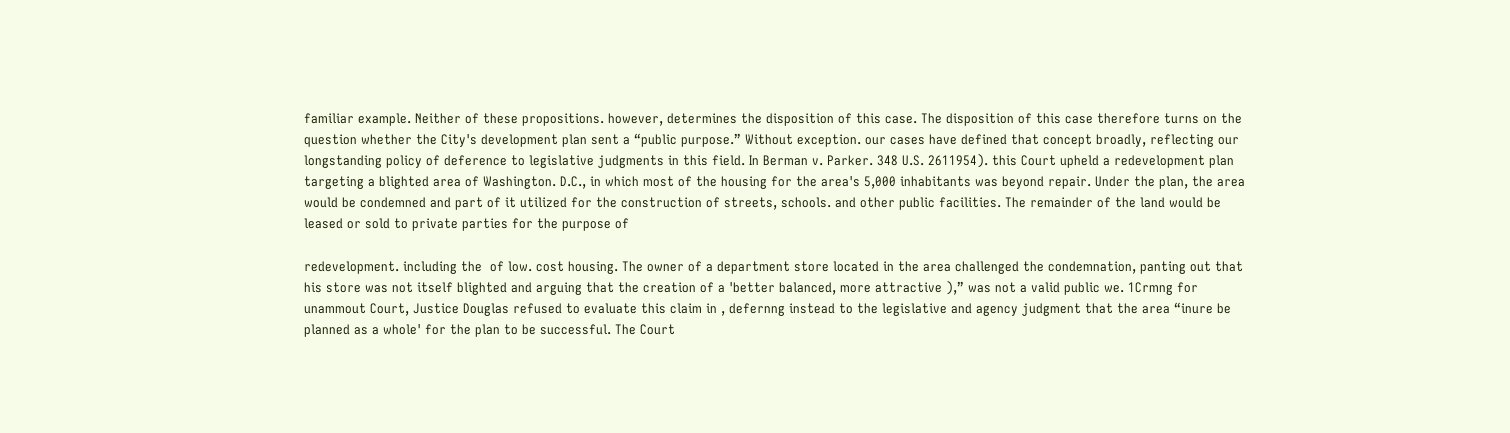familiar example. Neither of these propositions. however, determines the disposition of this case. The disposition of this case therefore turns on the question whether the City's development plan sent a “public purpose.” Without exception. our cases have defined that concept broadly, reflecting our longstanding policy of deference to legislative judgments in this field. In Berman v. Parker. 348 U.S. 2611954). this Court upheld a redevelopment plan targeting a blighted area of Washington. D.C., in which most of the housing for the area's 5,000 inhabitants was beyond repair. Under the plan, the area would be condemned and part of it utilized for the construction of streets, schools. and other public facilities. The remainder of the land would be leased or sold to private parties for the purpose of

redevelopment. including the  of low. cost housing. The owner of a department store located in the area challenged the condemnation, panting out that his store was not itself blighted and arguing that the creation of a 'better balanced, more attractive ),” was not a valid public we. 1Crmng for unammout Court, Justice Douglas refused to evaluate this claim in , defernng instead to the legislative and agency judgment that the area “inure be planned as a whole' for the plan to be successful. The Court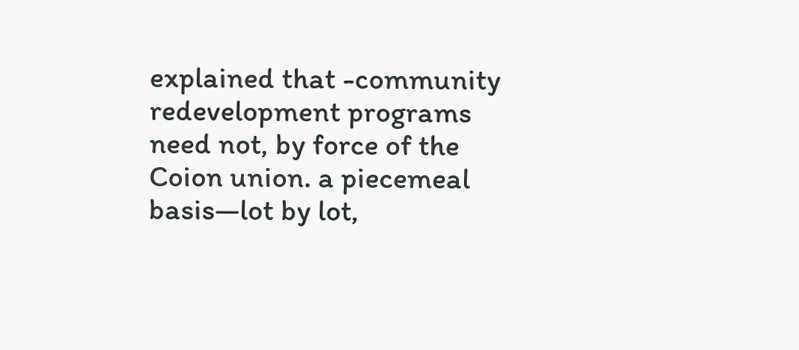explained that -community redevelopment programs need not, by force of the Coion union. a piecemeal basis—lot by lot,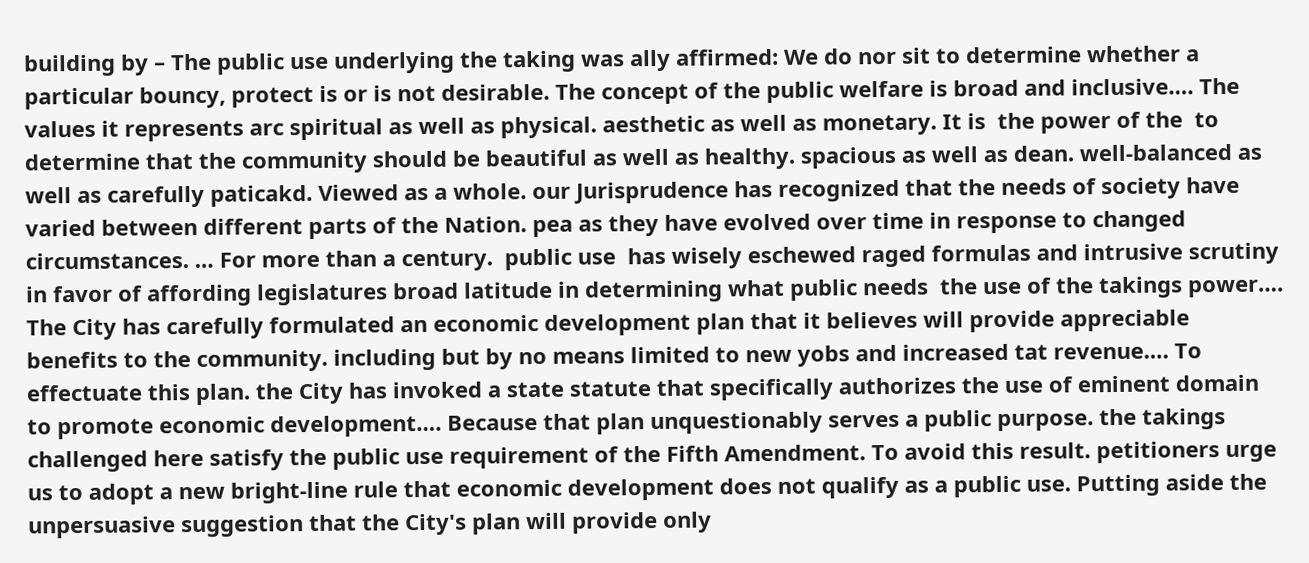building by – The public use underlying the taking was ally affirmed: We do nor sit to determine whether a particular bouncy, protect is or is not desirable. The concept of the public welfare is broad and inclusive…. The values it represents arc spiritual as well as physical. aesthetic as well as monetary. It is  the power of the  to determine that the community should be beautiful as well as healthy. spacious as well as dean. well-balanced as well as carefully paticakd. Viewed as a whole. our Jurisprudence has recognized that the needs of society have varied between different parts of the Nation. pea as they have evolved over time in response to changed circumstances. … For more than a century.  public use  has wisely eschewed raged formulas and intrusive scrutiny in favor of affording legislatures broad latitude in determining what public needs  the use of the takings power…. The City has carefully formulated an economic development plan that it believes will provide appreciable benefits to the community. including but by no means limited to new yobs and increased tat revenue…. To effectuate this plan. the City has invoked a state statute that specifically authorizes the use of eminent domain to promote economic development…. Because that plan unquestionably serves a public purpose. the takings challenged here satisfy the public use requirement of the Fifth Amendment. To avoid this result. petitioners urge us to adopt a new bright-line rule that economic development does not qualify as a public use. Putting aside the unpersuasive suggestion that the City's plan will provide only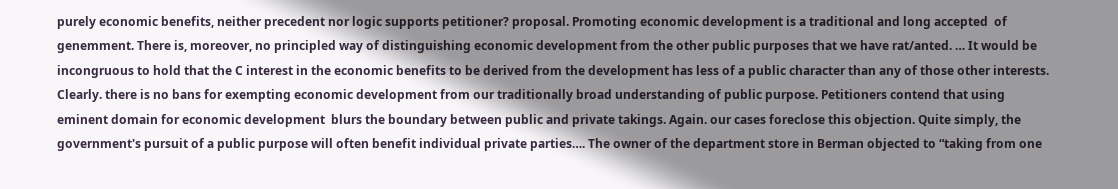purely economic benefits, neither precedent nor logic supports petitioner? proposal. Promoting economic development is a traditional and long accepted  of genemment. There is, moreover, no principled way of distinguishing economic development from the other public purposes that we have rat/anted. … It would be incongruous to hold that the C interest in the economic benefits to be derived from the development has less of a public character than any of those other interests. Clearly. there is no bans for exempting economic development from our traditionally broad understanding of public purpose. Petitioners contend that using eminent domain for economic development  blurs the boundary between public and private takings. Again. our cases foreclose this objection. Quite simply, the government's pursuit of a public purpose will often benefit individual private parties…. The owner of the department store in Berman objected to “taking from one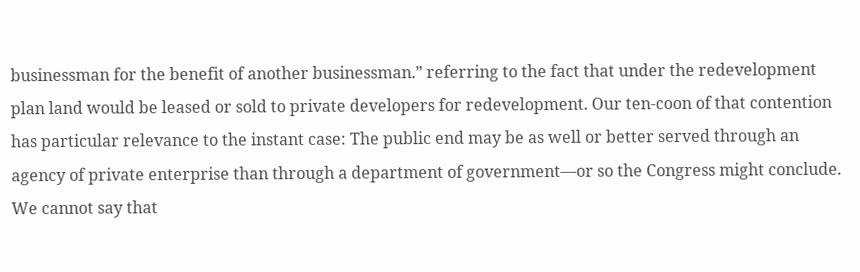businessman for the benefit of another businessman.” referring to the fact that under the redevelopment plan land would be leased or sold to private developers for redevelopment. Our ten-coon of that contention has particular relevance to the instant case: The public end may be as well or better served through an agency of private enterprise than through a department of government—or so the Congress might conclude. We cannot say that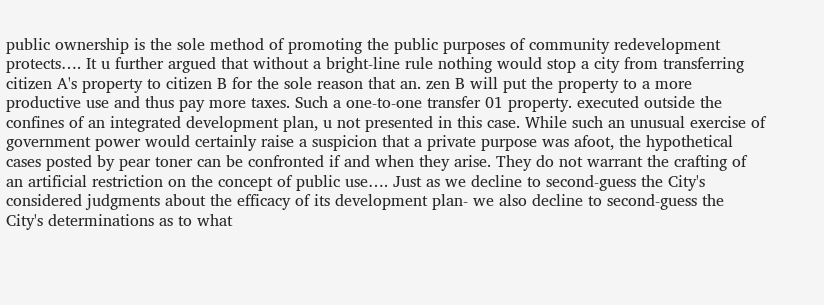public ownership is the sole method of promoting the public purposes of community redevelopment protects…. It u further argued that without a bright-line rule nothing would stop a city from transferring citizen A's property to citizen B for the sole reason that an. zen B will put the property to a more productive use and thus pay more taxes. Such a one-to-one transfer 01 property. executed outside the confines of an integrated development plan, u not presented in this case. While such an unusual exercise of government power would certainly raise a suspicion that a private purpose was afoot, the hypothetical cases posted by pear toner can be confronted if and when they arise. They do not warrant the crafting of an artificial restriction on the concept of public use…. Just as we decline to second-guess the City's considered judgments about the efficacy of its development plan- we also decline to second-guess the City's determinations as to what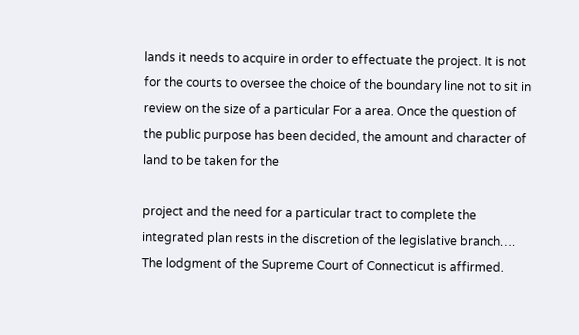lands it needs to acquire in order to effectuate the project. It is not for the courts to oversee the choice of the boundary line not to sit in review on the size of a particular For a area. Once the question of the public purpose has been decided, the amount and character of land to be taken for the

project and the need for a particular tract to complete the integrated plan rests in the discretion of the legislative branch…. The lodgment of the Supreme Court of Connecticut is affirmed.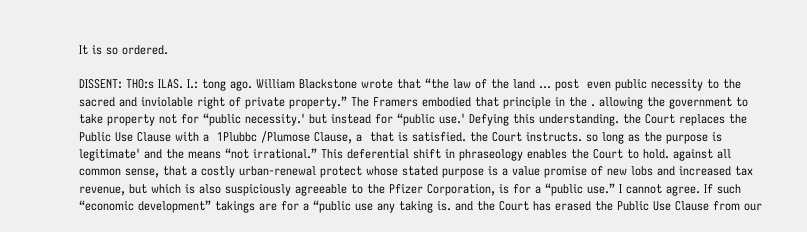It is so ordered.

DISSENT: THO:s ILAS. I.: tong ago. William Blackstone wrote that “the law of the land … post  even public necessity to the sacred and inviolable right of private property.” The Framers embodied that principle in the . allowing the government to take property not for “public necessity.' but instead for “public use.' Defying this understanding. the Court replaces the Public Use Clause with a  1Plubbc /Plumose Clause, a  that is satisfied. the Court instructs. so long as the purpose is legitimate' and the means “not irrational.” This deferential shift in phraseology enables the Court to hold. against all common sense, that a costly urban-renewal protect whose stated purpose is a value promise of new lobs and increased tax revenue, but which is also suspiciously agreeable to the Pfizer Corporation, is for a “public use.” I cannot agree. If such “economic development” takings are for a “public use any taking is. and the Court has erased the Public Use Clause from our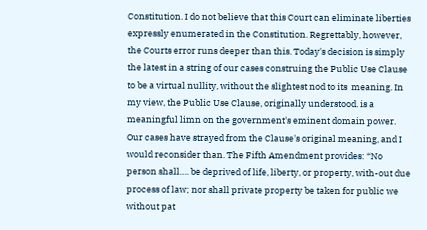Constitution. I do not believe that this Court can eliminate liberties expressly enumerated in the Constitution. Regrettably, however, the Courts error runs deeper than this. Today's decision is simply the latest in a string of our cases construing the Public Use Clause to be a virtual nullity, without the slightest nod to its  meaning. In my view, the Public Use Clause, originally understood. is a meaningful limn on the government's eminent domain power. Our cases have strayed from the Clause's original meaning, and I would reconsider than. The Fifth Amendment provides: “No person shall…. be deprived of life, liberty, or property, with-out due process of law; nor shall private property be taken for public we without pat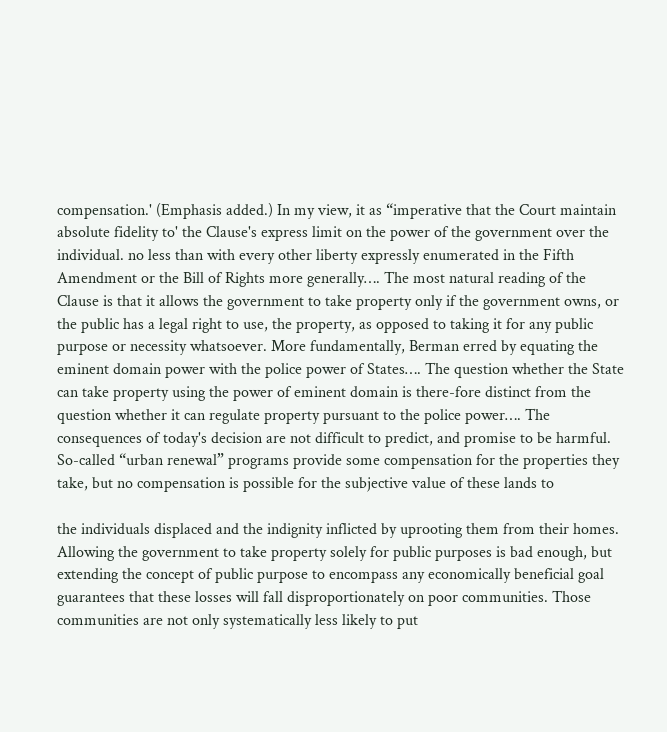compensation.' (Emphasis added.) In my view, it as “imperative that the Court maintain absolute fidelity to' the Clause's express limit on the power of the government over the individual. no less than with every other liberty expressly enumerated in the Fifth Amendment or the Bill of Rights more generally…. The most natural reading of the Clause is that it allows the government to take property only if the government owns, or the public has a legal right to use, the property, as opposed to taking it for any public purpose or necessity whatsoever. More fundamentally, Berman erred by equating the eminent domain power with the police power of States…. The question whether the State can take property using the power of eminent domain is there-fore distinct from the question whether it can regulate property pursuant to the police power…. The consequences of today's decision are not difficult to predict, and promise to be harmful. So-called “urban renewal” programs provide some compensation for the properties they take, but no compensation is possible for the subjective value of these lands to

the individuals displaced and the indignity inflicted by uprooting them from their homes. Allowing the government to take property solely for public purposes is bad enough, but extending the concept of public purpose to encompass any economically beneficial goal guarantees that these losses will fall disproportionately on poor communities. Those communities are not only systematically less likely to put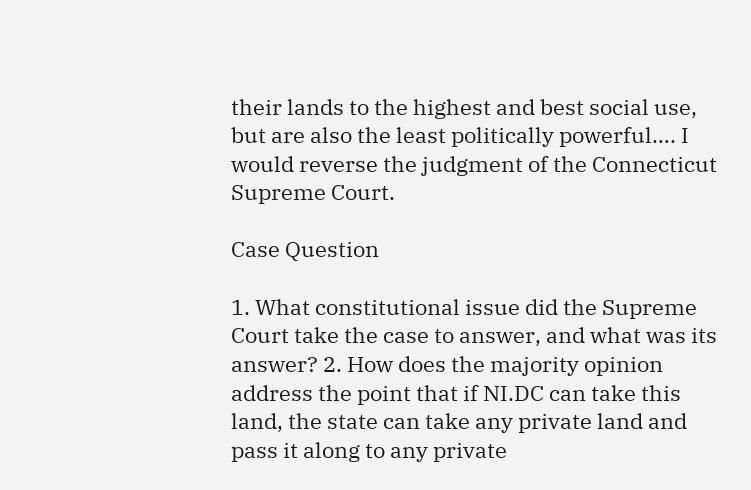their lands to the highest and best social use, but are also the least politically powerful…. I would reverse the judgment of the Connecticut Supreme Court.

Case Question

1. What constitutional issue did the Supreme Court take the case to answer, and what was its answer? 2. How does the majority opinion address the point that if NI.DC can take this land, the state can take any private land and pass it along to any private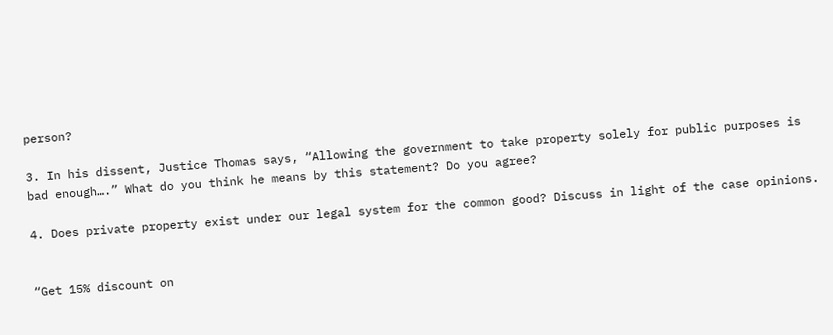person?

3. In his dissent, Justice Thomas says, “Allowing the government to take property solely for public purposes is bad enough….” What do you think he means by this statement? Do you agree?

4. Does private property exist under our legal system for the common good? Discuss in light of the case opinions.


“Get 15% discount on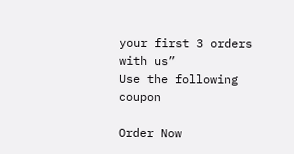your first 3 orders with us”
Use the following coupon

Order Now